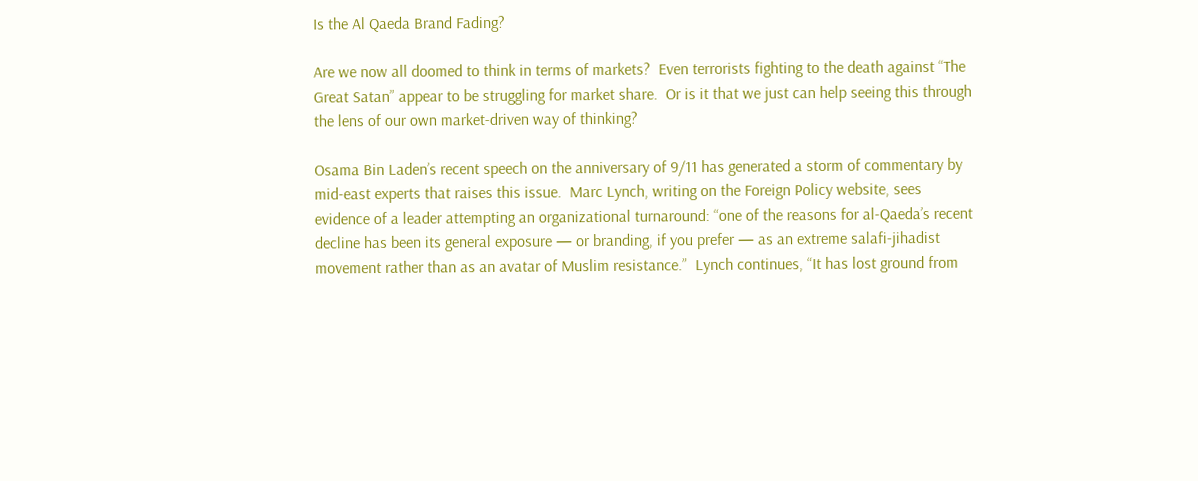Is the Al Qaeda Brand Fading?

Are we now all doomed to think in terms of markets?  Even terrorists fighting to the death against “The Great Satan” appear to be struggling for market share.  Or is it that we just can help seeing this through the lens of our own market-driven way of thinking?

Osama Bin Laden’s recent speech on the anniversary of 9/11 has generated a storm of commentary by mid-east experts that raises this issue.  Marc Lynch, writing on the Foreign Policy website, sees evidence of a leader attempting an organizational turnaround: “one of the reasons for al-Qaeda’s recent decline has been its general exposure — or branding, if you prefer — as an extreme salafi-jihadist movement rather than as an avatar of Muslim resistance.”  Lynch continues, “It has lost ground from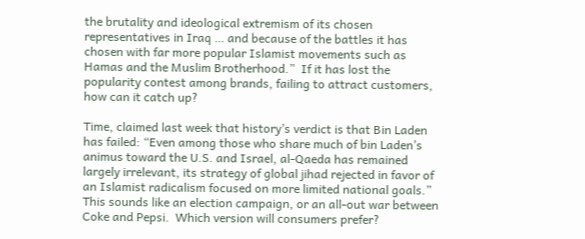the brutality and ideological extremism of its chosen representatives in Iraq … and because of the battles it has chosen with far more popular Islamist movements such as Hamas and the Muslim Brotherhood.”  If it has lost the popularity contest among brands, failing to attract customers, how can it catch up?

Time, claimed last week that history’s verdict is that Bin Laden has failed: “Even among those who share much of bin Laden’s animus toward the U.S. and Israel, al-Qaeda has remained largely irrelevant, its strategy of global jihad rejected in favor of an Islamist radicalism focused on more limited national goals.”  This sounds like an election campaign, or an all-out war between Coke and Pepsi.  Which version will consumers prefer?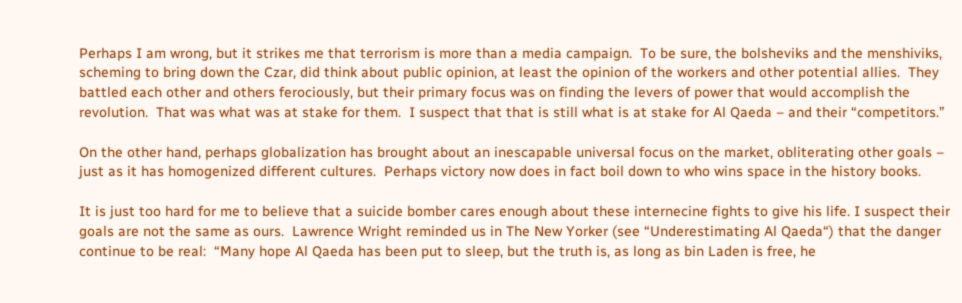Perhaps I am wrong, but it strikes me that terrorism is more than a media campaign.  To be sure, the bolsheviks and the menshiviks, scheming to bring down the Czar, did think about public opinion, at least the opinion of the workers and other potential allies.  They battled each other and others ferociously, but their primary focus was on finding the levers of power that would accomplish the revolution.  That was what was at stake for them.  I suspect that that is still what is at stake for Al Qaeda – and their “competitors.”

On the other hand, perhaps globalization has brought about an inescapable universal focus on the market, obliterating other goals – just as it has homogenized different cultures.  Perhaps victory now does in fact boil down to who wins space in the history books.

It is just too hard for me to believe that a suicide bomber cares enough about these internecine fights to give his life. I suspect their goals are not the same as ours.  Lawrence Wright reminded us in The New Yorker (see “Underestimating Al Qaeda“) that the danger continue to be real:  “Many hope Al Qaeda has been put to sleep, but the truth is, as long as bin Laden is free, he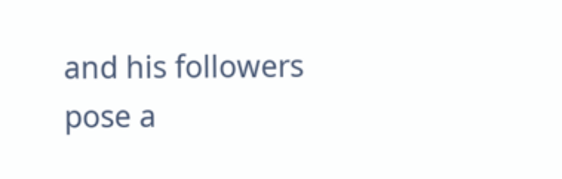and his followers pose a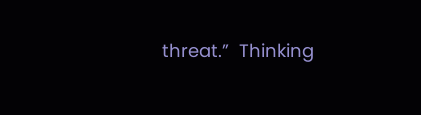threat.”  Thinking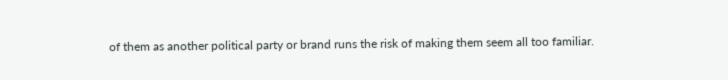of them as another political party or brand runs the risk of making them seem all too familiar.